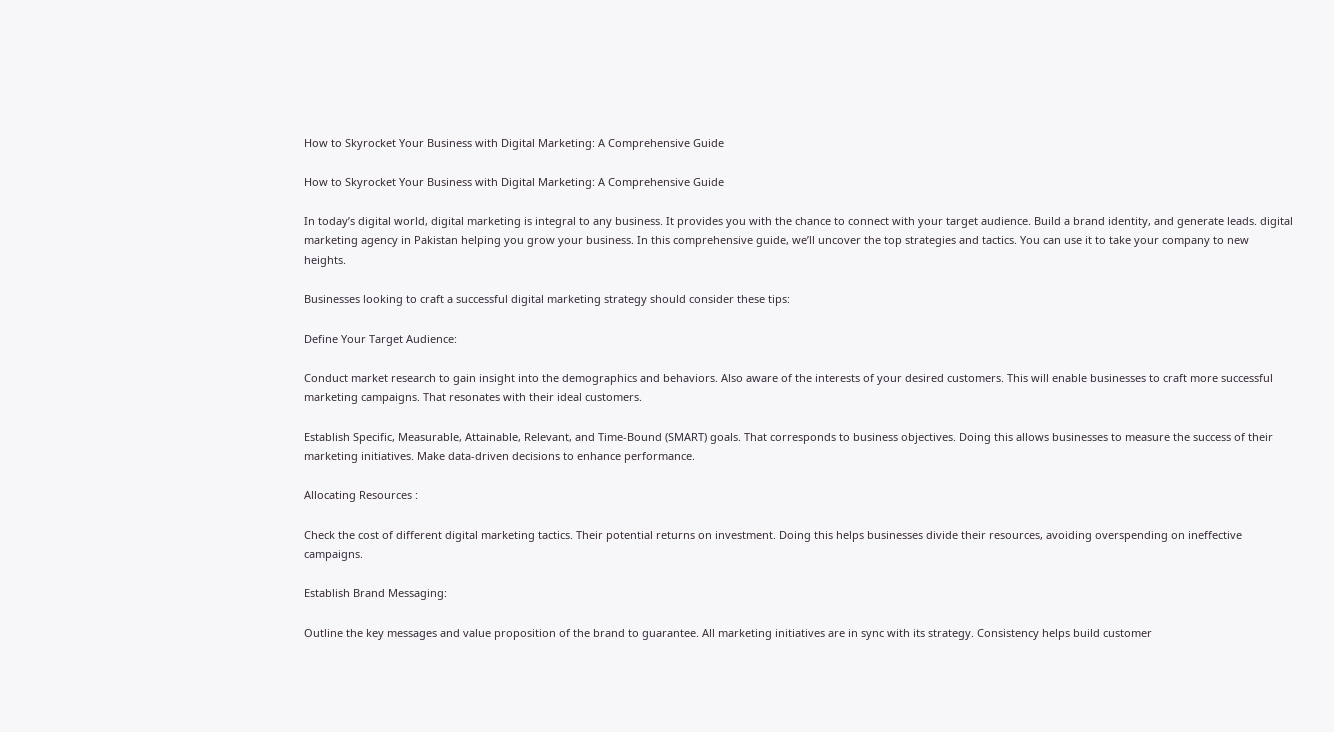How to Skyrocket Your Business with Digital Marketing: A Comprehensive Guide

How to Skyrocket Your Business with Digital Marketing: A Comprehensive Guide

In today’s digital world, digital marketing is integral to any business. It provides you with the chance to connect with your target audience. Build a brand identity, and generate leads. digital marketing agency in Pakistan helping you grow your business. In this comprehensive guide, we’ll uncover the top strategies and tactics. You can use it to take your company to new heights.

Businesses looking to craft a successful digital marketing strategy should consider these tips:

Define Your Target Audience:

Conduct market research to gain insight into the demographics and behaviors. Also aware of the interests of your desired customers. This will enable businesses to craft more successful marketing campaigns. That resonates with their ideal customers.

Establish Specific, Measurable, Attainable, Relevant, and Time-Bound (SMART) goals. That corresponds to business objectives. Doing this allows businesses to measure the success of their marketing initiatives. Make data-driven decisions to enhance performance.

Allocating Resources :

Check the cost of different digital marketing tactics. Their potential returns on investment. Doing this helps businesses divide their resources, avoiding overspending on ineffective campaigns.

Establish Brand Messaging:

Outline the key messages and value proposition of the brand to guarantee. All marketing initiatives are in sync with its strategy. Consistency helps build customer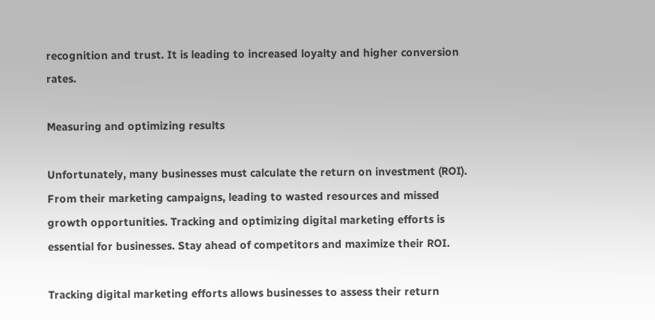recognition and trust. It is leading to increased loyalty and higher conversion rates.

Measuring and optimizing results

Unfortunately, many businesses must calculate the return on investment (ROI). From their marketing campaigns, leading to wasted resources and missed growth opportunities. Tracking and optimizing digital marketing efforts is essential for businesses. Stay ahead of competitors and maximize their ROI.

Tracking digital marketing efforts allows businesses to assess their return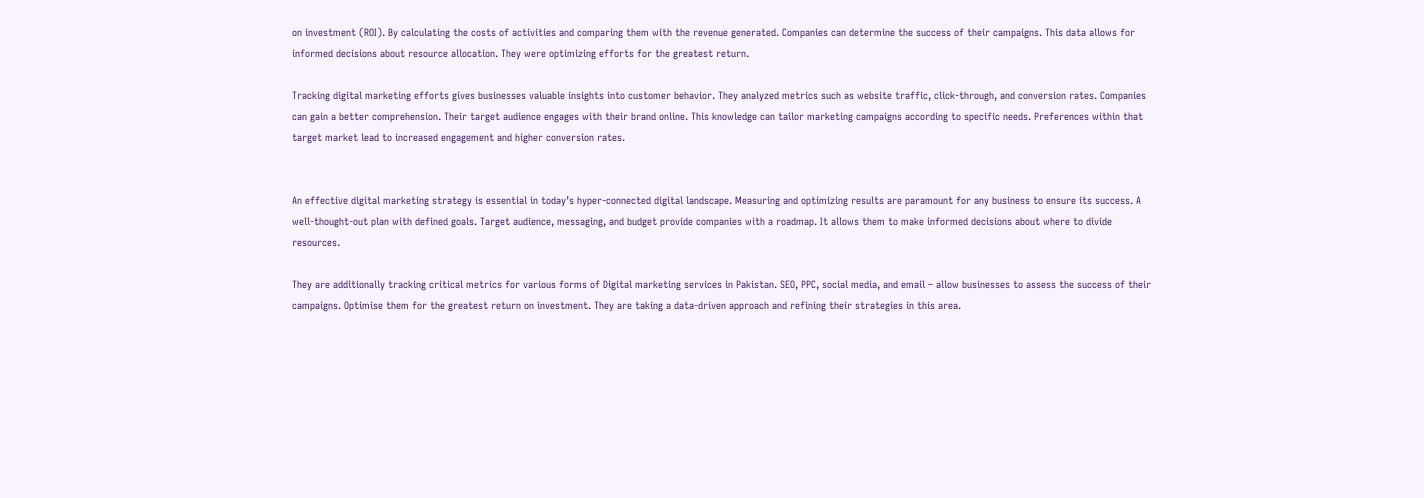on investment (ROI). By calculating the costs of activities and comparing them with the revenue generated. Companies can determine the success of their campaigns. This data allows for informed decisions about resource allocation. They were optimizing efforts for the greatest return.

Tracking digital marketing efforts gives businesses valuable insights into customer behavior. They analyzed metrics such as website traffic, click-through, and conversion rates. Companies can gain a better comprehension. Their target audience engages with their brand online. This knowledge can tailor marketing campaigns according to specific needs. Preferences within that target market lead to increased engagement and higher conversion rates.


An effective digital marketing strategy is essential in today’s hyper-connected digital landscape. Measuring and optimizing results are paramount for any business to ensure its success. A well-thought-out plan with defined goals. Target audience, messaging, and budget provide companies with a roadmap. It allows them to make informed decisions about where to divide resources.

They are additionally tracking critical metrics for various forms of Digital marketing services in Pakistan. SEO, PPC, social media, and email – allow businesses to assess the success of their campaigns. Optimise them for the greatest return on investment. They are taking a data-driven approach and refining their strategies in this area.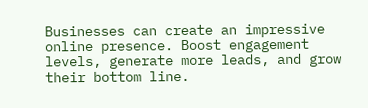Businesses can create an impressive online presence. Boost engagement levels, generate more leads, and grow their bottom line.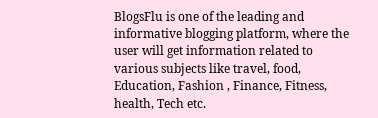BlogsFlu is one of the leading and informative blogging platform, where the user will get information related to various subjects like travel, food, Education, Fashion , Finance, Fitness, health, Tech etc.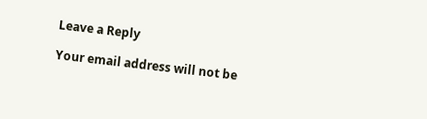Leave a Reply

Your email address will not be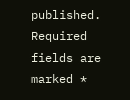published. Required fields are marked *